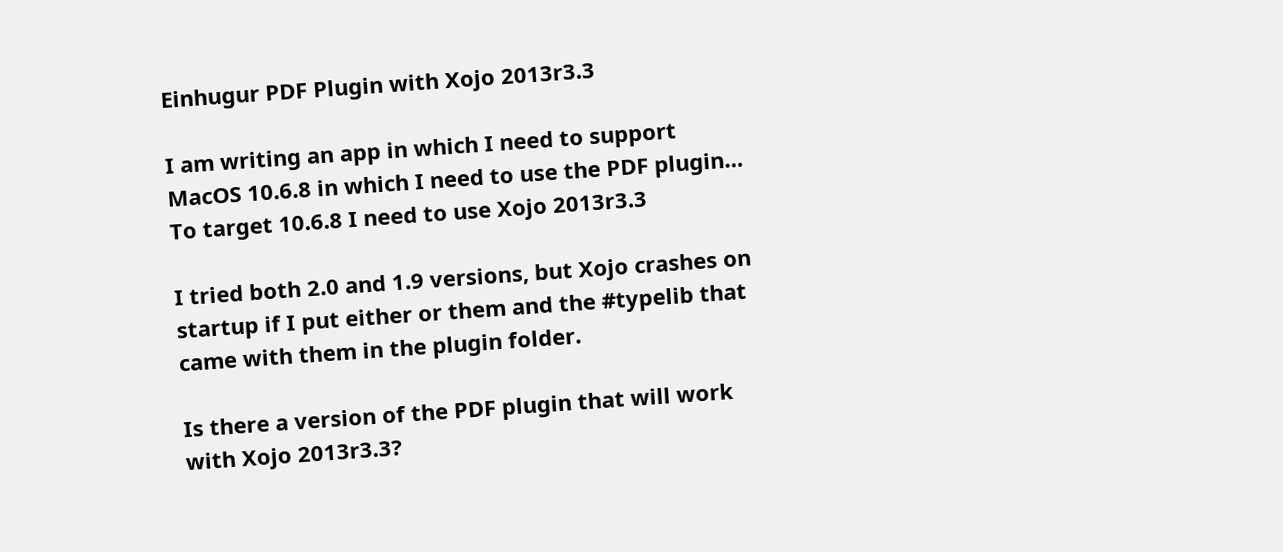Einhugur PDF Plugin with Xojo 2013r3.3

I am writing an app in which I need to support MacOS 10.6.8 in which I need to use the PDF plugin… To target 10.6.8 I need to use Xojo 2013r3.3

I tried both 2.0 and 1.9 versions, but Xojo crashes on startup if I put either or them and the #typelib that came with them in the plugin folder.

Is there a version of the PDF plugin that will work with Xojo 2013r3.3?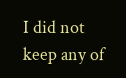I did not keep any of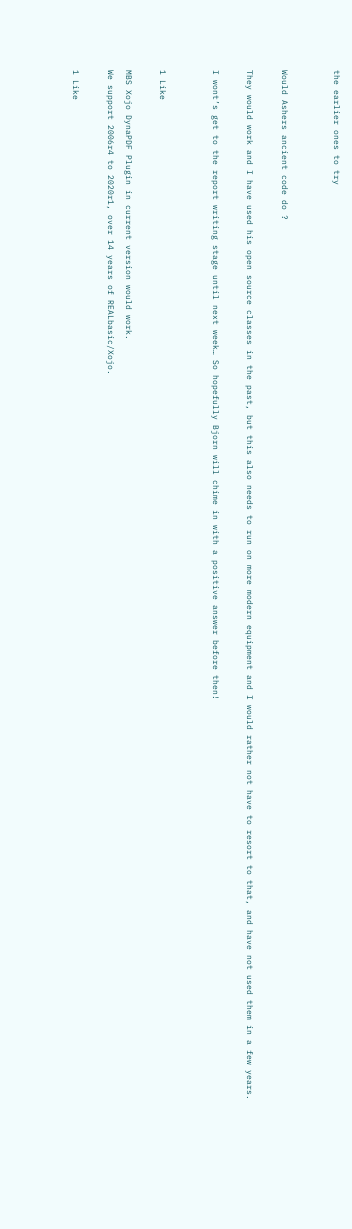the earlier ones to try


Would Ashers ancient code do ?

They would work and I have used his open source classes in the past, but this also needs to run on more modern equipment and I would rather not have to resort to that, and have not used them in a few years.

I wont’s get to the report writing stage until next week… So hopefully Bjorn will chime in with a positive answer before then!


1 Like

MBS Xojo DynaPDF Plugin in current version would work.
We support 2006r4 to 2020r1, over 14 years of REALbasic/Xojo.

1 Like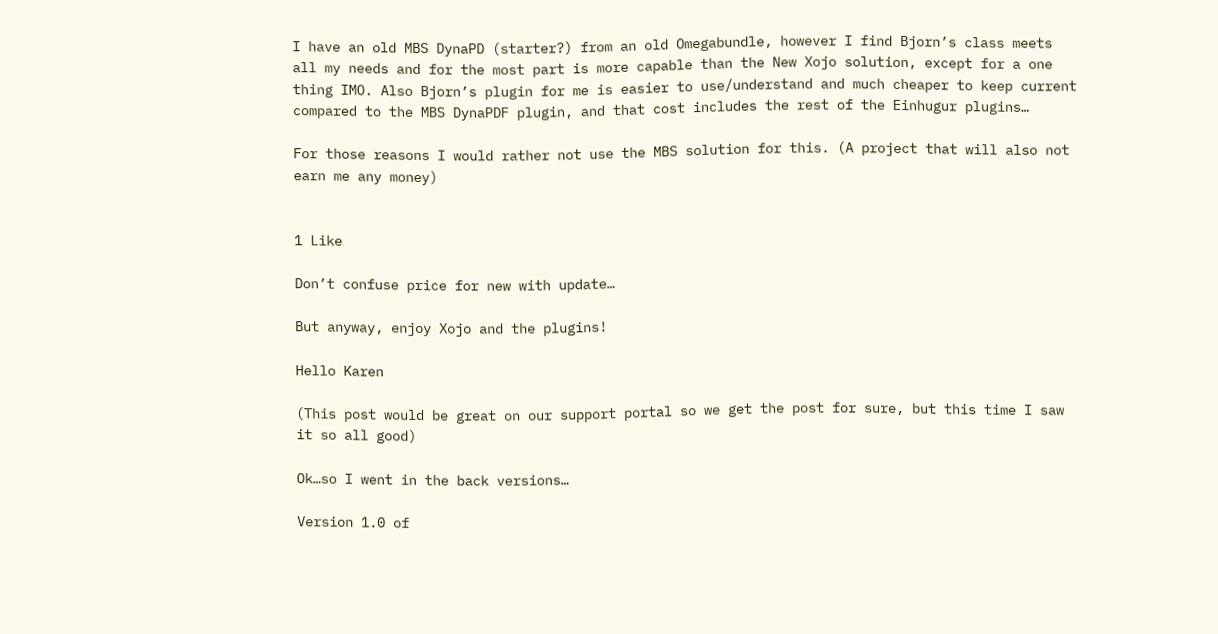I have an old MBS DynaPD (starter?) from an old Omegabundle, however I find Bjorn’s class meets all my needs and for the most part is more capable than the New Xojo solution, except for a one thing IMO. Also Bjorn’s plugin for me is easier to use/understand and much cheaper to keep current compared to the MBS DynaPDF plugin, and that cost includes the rest of the Einhugur plugins…

For those reasons I would rather not use the MBS solution for this. (A project that will also not earn me any money)


1 Like

Don’t confuse price for new with update…

But anyway, enjoy Xojo and the plugins!

Hello Karen

(This post would be great on our support portal so we get the post for sure, but this time I saw it so all good)

Ok…so I went in the back versions…

Version 1.0 of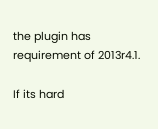the plugin has requirement of 2013r4.1.

If its hard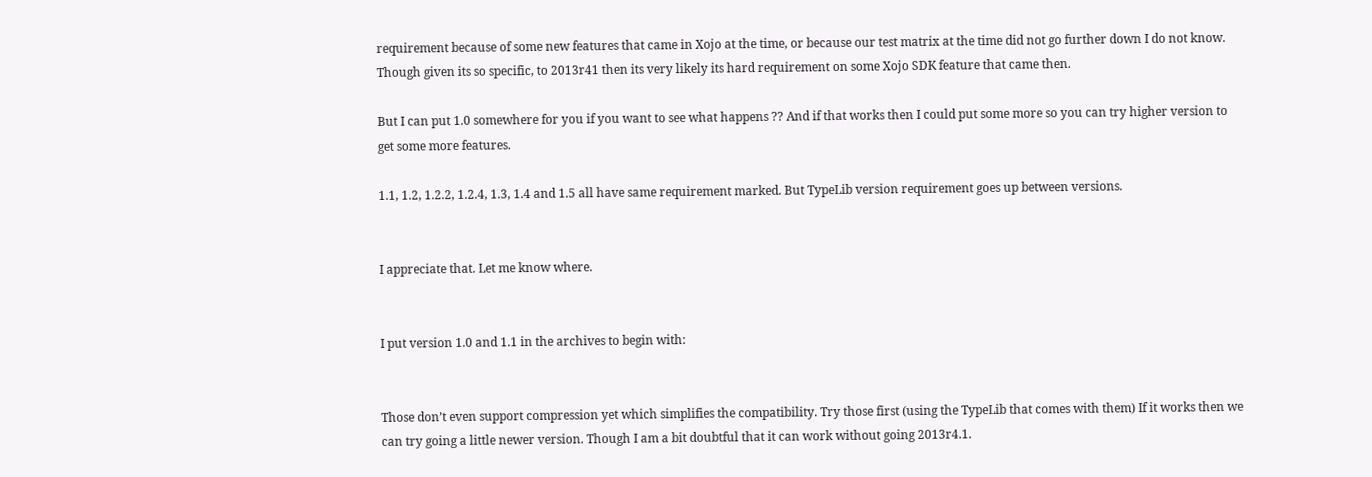requirement because of some new features that came in Xojo at the time, or because our test matrix at the time did not go further down I do not know. Though given its so specific, to 2013r41 then its very likely its hard requirement on some Xojo SDK feature that came then.

But I can put 1.0 somewhere for you if you want to see what happens ?? And if that works then I could put some more so you can try higher version to get some more features.

1.1, 1.2, 1.2.2, 1.2.4, 1.3, 1.4 and 1.5 all have same requirement marked. But TypeLib version requirement goes up between versions.


I appreciate that. Let me know where.


I put version 1.0 and 1.1 in the archives to begin with:


Those don’t even support compression yet which simplifies the compatibility. Try those first (using the TypeLib that comes with them) If it works then we can try going a little newer version. Though I am a bit doubtful that it can work without going 2013r4.1.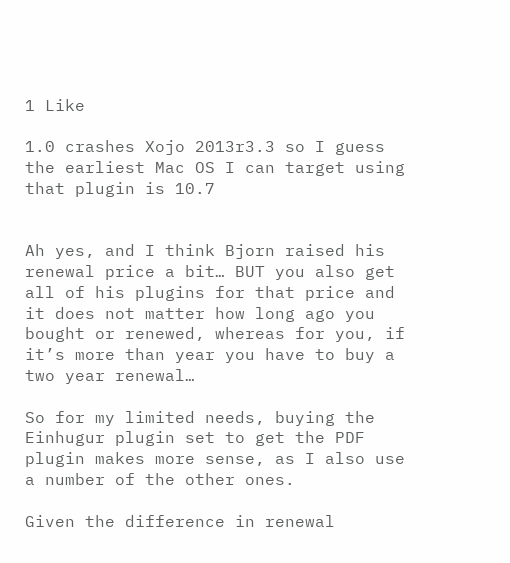1 Like

1.0 crashes Xojo 2013r3.3 so I guess the earliest Mac OS I can target using that plugin is 10.7


Ah yes, and I think Bjorn raised his renewal price a bit… BUT you also get all of his plugins for that price and it does not matter how long ago you bought or renewed, whereas for you, if it’s more than year you have to buy a two year renewal…

So for my limited needs, buying the Einhugur plugin set to get the PDF plugin makes more sense, as I also use a number of the other ones.

Given the difference in renewal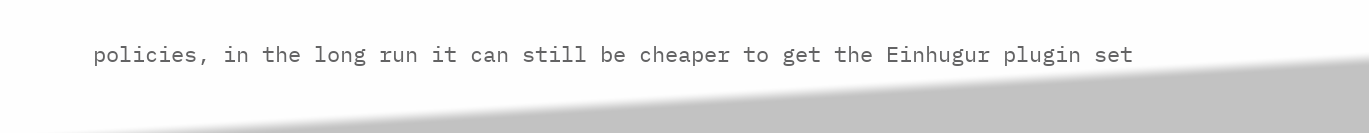policies, in the long run it can still be cheaper to get the Einhugur plugin set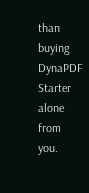than buying DynaPDF Starter alone from you.